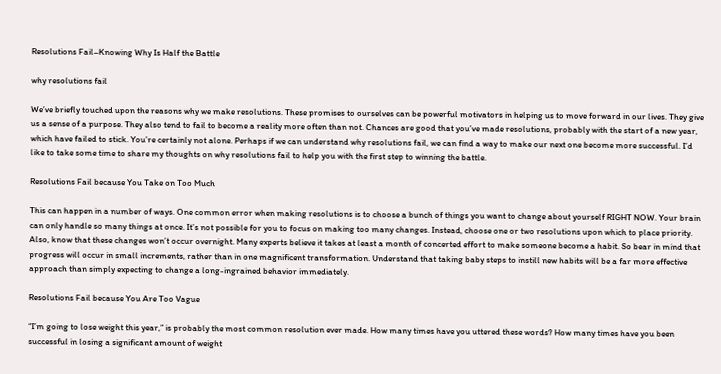Resolutions Fail–Knowing Why Is Half the Battle

why resolutions fail

We’ve briefly touched upon the reasons why we make resolutions. These promises to ourselves can be powerful motivators in helping us to move forward in our lives. They give us a sense of a purpose. They also tend to fail to become a reality more often than not. Chances are good that you’ve made resolutions, probably with the start of a new year, which have failed to stick. You’re certainly not alone. Perhaps if we can understand why resolutions fail, we can find a way to make our next one become more successful. I’d like to take some time to share my thoughts on why resolutions fail to help you with the first step to winning the battle.

Resolutions Fail because You Take on Too Much

This can happen in a number of ways. One common error when making resolutions is to choose a bunch of things you want to change about yourself RIGHT NOW. Your brain can only handle so many things at once. It’s not possible for you to focus on making too many changes. Instead, choose one or two resolutions upon which to place priority. Also, know that these changes won’t occur overnight. Many experts believe it takes at least a month of concerted effort to make someone become a habit. So bear in mind that progress will occur in small increments, rather than in one magnificent transformation. Understand that taking baby steps to instill new habits will be a far more effective approach than simply expecting to change a long-ingrained behavior immediately.

Resolutions Fail because You Are Too Vague

“I’m going to lose weight this year,” is probably the most common resolution ever made. How many times have you uttered these words? How many times have you been successful in losing a significant amount of weight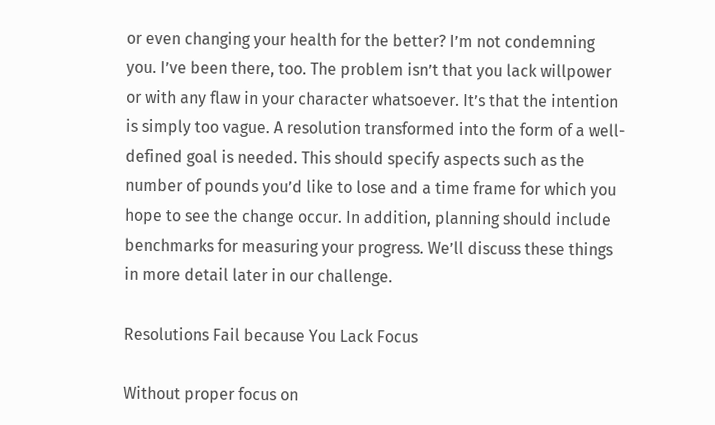or even changing your health for the better? I’m not condemning you. I’ve been there, too. The problem isn’t that you lack willpower or with any flaw in your character whatsoever. It’s that the intention is simply too vague. A resolution transformed into the form of a well-defined goal is needed. This should specify aspects such as the number of pounds you’d like to lose and a time frame for which you hope to see the change occur. In addition, planning should include benchmarks for measuring your progress. We’ll discuss these things in more detail later in our challenge.

Resolutions Fail because You Lack Focus

Without proper focus on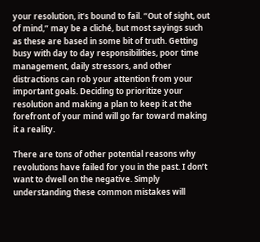your resolution, it’s bound to fail. “Out of sight, out of mind,” may be a cliché, but most sayings such as these are based in some bit of truth. Getting busy with day to day responsibilities, poor time management, daily stressors, and other distractions can rob your attention from your important goals. Deciding to prioritize your resolution and making a plan to keep it at the forefront of your mind will go far toward making it a reality.

There are tons of other potential reasons why revolutions have failed for you in the past. I don’t want to dwell on the negative. Simply understanding these common mistakes will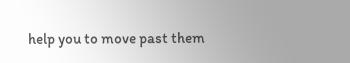help you to move past them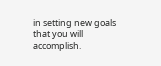in setting new goals that you will accomplish.